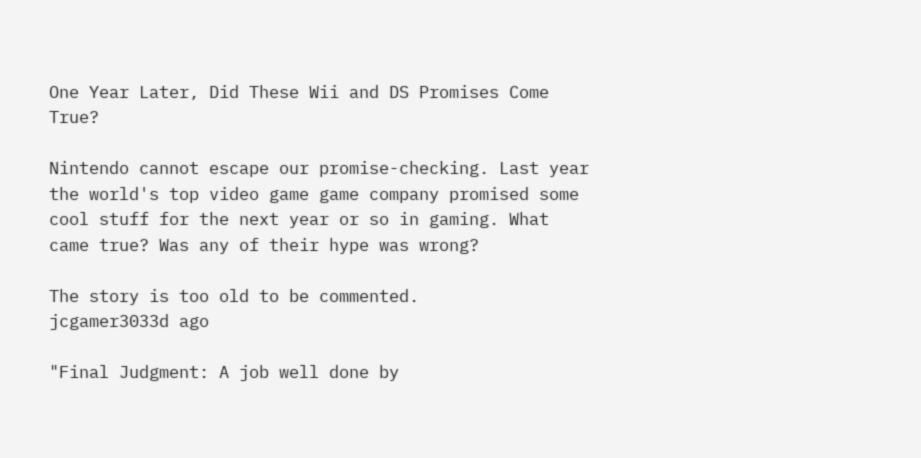One Year Later, Did These Wii and DS Promises Come True?

Nintendo cannot escape our promise-checking. Last year the world's top video game game company promised some cool stuff for the next year or so in gaming. What came true? Was any of their hype was wrong?

The story is too old to be commented.
jcgamer3033d ago

"Final Judgment: A job well done by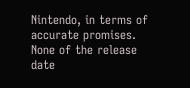Nintendo, in terms of accurate promises. None of the release date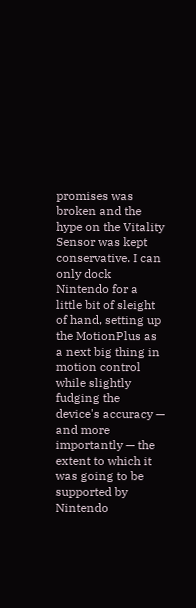promises was broken and the hype on the Vitality Sensor was kept conservative. I can only dock Nintendo for a little bit of sleight of hand, setting up the MotionPlus as a next big thing in motion control while slightly fudging the device's accuracy — and more importantly — the extent to which it was going to be supported by Nintendo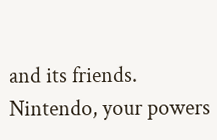and its friends. Nintendo, your powers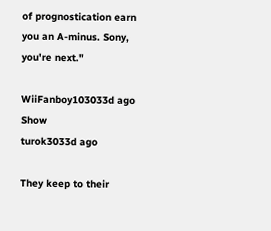of prognostication earn you an A-minus. Sony, you're next."

WiiFanboy103033d ago Show
turok3033d ago

They keep to their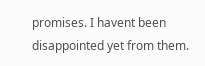promises. I havent been disappointed yet from them.